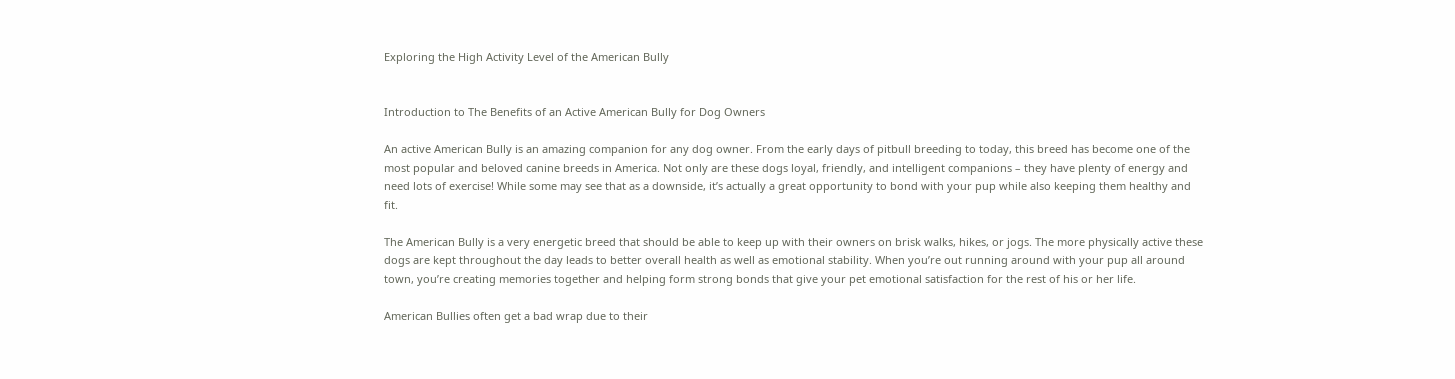Exploring the High Activity Level of the American Bully


Introduction to The Benefits of an Active American Bully for Dog Owners

An active American Bully is an amazing companion for any dog owner. From the early days of pitbull breeding to today, this breed has become one of the most popular and beloved canine breeds in America. Not only are these dogs loyal, friendly, and intelligent companions – they have plenty of energy and need lots of exercise! While some may see that as a downside, it’s actually a great opportunity to bond with your pup while also keeping them healthy and fit.

The American Bully is a very energetic breed that should be able to keep up with their owners on brisk walks, hikes, or jogs. The more physically active these dogs are kept throughout the day leads to better overall health as well as emotional stability. When you’re out running around with your pup all around town, you’re creating memories together and helping form strong bonds that give your pet emotional satisfaction for the rest of his or her life.

American Bullies often get a bad wrap due to their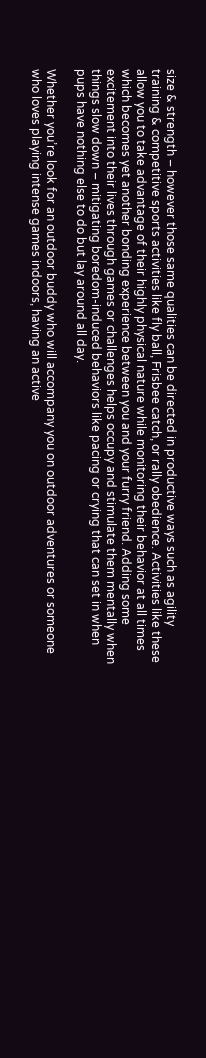size & strength – however those same qualities can be directed in productive ways such as agility training & competitive sports activities like fly ball, Frisbee catch, or rally obedience. Activities like these allow you to take advantage of their highly physical nature while monitoring their behavior at all times which becomes yet another bonding experience between you and your furry friend. Adding some excitement into their lives through games or challenges helps occupy and stimulate them mentally when things slow down – mitigating boredom-induced behaviors like pacing or crying that can set in when pups have nothing else to do but lay around all day.

Whether you’re look for an outdoor buddy who will accompany you on outdoor adventures or someone who loves playing intense games indoors, having an active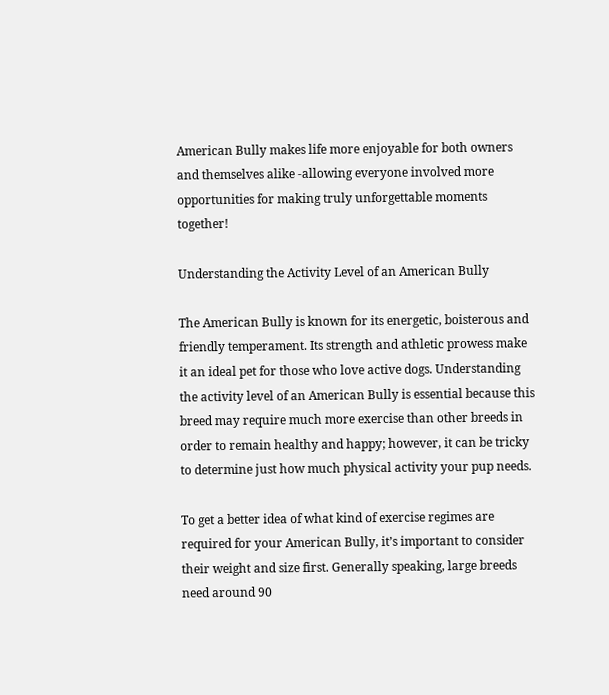American Bully makes life more enjoyable for both owners and themselves alike -allowing everyone involved more opportunities for making truly unforgettable moments together!

Understanding the Activity Level of an American Bully

The American Bully is known for its energetic, boisterous and friendly temperament. Its strength and athletic prowess make it an ideal pet for those who love active dogs. Understanding the activity level of an American Bully is essential because this breed may require much more exercise than other breeds in order to remain healthy and happy; however, it can be tricky to determine just how much physical activity your pup needs.

To get a better idea of what kind of exercise regimes are required for your American Bully, it’s important to consider their weight and size first. Generally speaking, large breeds need around 90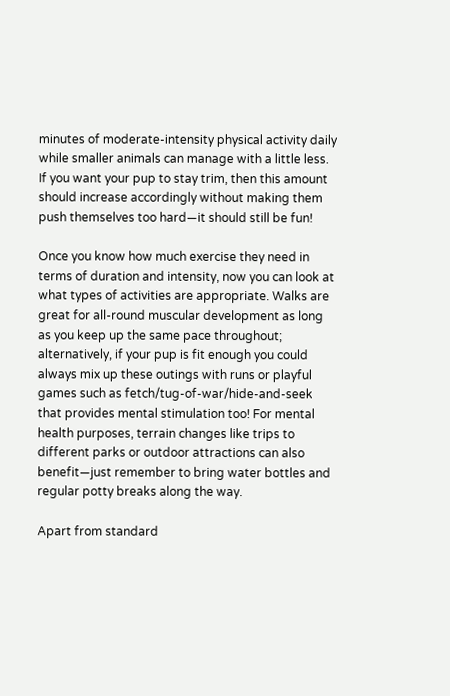minutes of moderate-intensity physical activity daily while smaller animals can manage with a little less. If you want your pup to stay trim, then this amount should increase accordingly without making them push themselves too hard—it should still be fun!

Once you know how much exercise they need in terms of duration and intensity, now you can look at what types of activities are appropriate. Walks are great for all-round muscular development as long as you keep up the same pace throughout; alternatively, if your pup is fit enough you could always mix up these outings with runs or playful games such as fetch/tug-of-war/hide-and-seek that provides mental stimulation too! For mental health purposes, terrain changes like trips to different parks or outdoor attractions can also benefit—just remember to bring water bottles and regular potty breaks along the way.

Apart from standard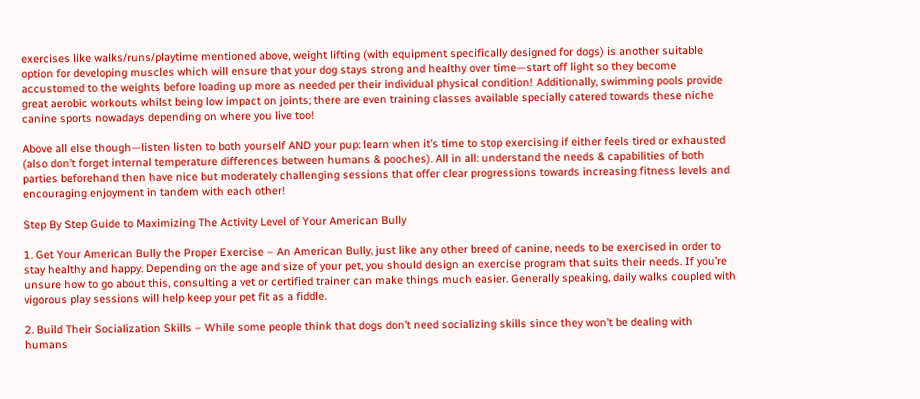exercises like walks/runs/playtime mentioned above, weight lifting (with equipment specifically designed for dogs) is another suitable option for developing muscles which will ensure that your dog stays strong and healthy over time—start off light so they become accustomed to the weights before loading up more as needed per their individual physical condition! Additionally, swimming pools provide great aerobic workouts whilst being low impact on joints; there are even training classes available specially catered towards these niche canine sports nowadays depending on where you live too!

Above all else though—listen listen to both yourself AND your pup: learn when it’s time to stop exercising if either feels tired or exhausted (also don’t forget internal temperature differences between humans & pooches). All in all: understand the needs & capabilities of both parties beforehand then have nice but moderately challenging sessions that offer clear progressions towards increasing fitness levels and encouraging enjoyment in tandem with each other!

Step By Step Guide to Maximizing The Activity Level of Your American Bully

1. Get Your American Bully the Proper Exercise – An American Bully, just like any other breed of canine, needs to be exercised in order to stay healthy and happy. Depending on the age and size of your pet, you should design an exercise program that suits their needs. If you’re unsure how to go about this, consulting a vet or certified trainer can make things much easier. Generally speaking, daily walks coupled with vigorous play sessions will help keep your pet fit as a fiddle.

2. Build Their Socialization Skills – While some people think that dogs don’t need socializing skills since they won’t be dealing with humans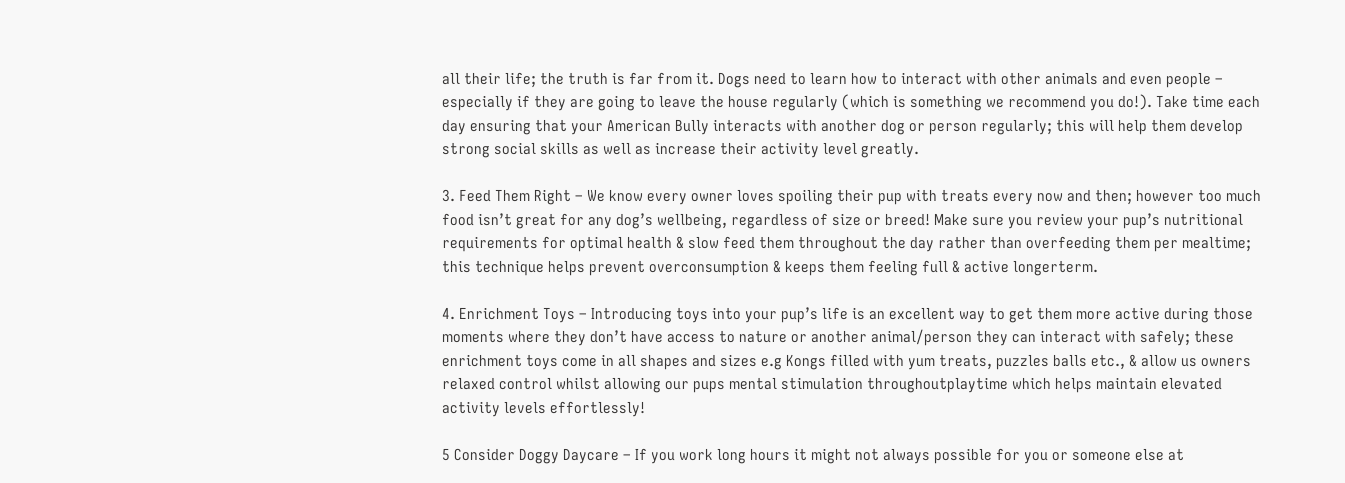all their life; the truth is far from it. Dogs need to learn how to interact with other animals and even people – especially if they are going to leave the house regularly (which is something we recommend you do!). Take time each day ensuring that your American Bully interacts with another dog or person regularly; this will help them develop strong social skills as well as increase their activity level greatly.

3. Feed Them Right – We know every owner loves spoiling their pup with treats every now and then; however too much food isn’t great for any dog’s wellbeing, regardless of size or breed! Make sure you review your pup’s nutritional requirements for optimal health & slow feed them throughout the day rather than overfeeding them per mealtime; this technique helps prevent overconsumption & keeps them feeling full & active longerterm.

4. Enrichment Toys – Introducing toys into your pup’s life is an excellent way to get them more active during those moments where they don’t have access to nature or another animal/person they can interact with safely; these enrichment toys come in all shapes and sizes e.g Kongs filled with yum treats, puzzles balls etc., & allow us owners relaxed control whilst allowing our pups mental stimulation throughoutplaytime which helps maintain elevated activity levels effortlessly!

5 Consider Doggy Daycare – If you work long hours it might not always possible for you or someone else at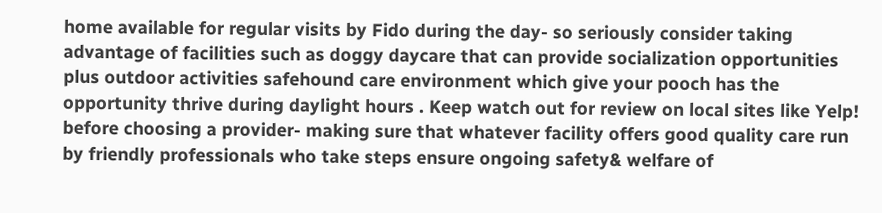home available for regular visits by Fido during the day- so seriously consider taking advantage of facilities such as doggy daycare that can provide socialization opportunities plus outdoor activities safehound care environment which give your pooch has the opportunity thrive during daylight hours . Keep watch out for review on local sites like Yelp! before choosing a provider- making sure that whatever facility offers good quality care run by friendly professionals who take steps ensure ongoing safety& welfare of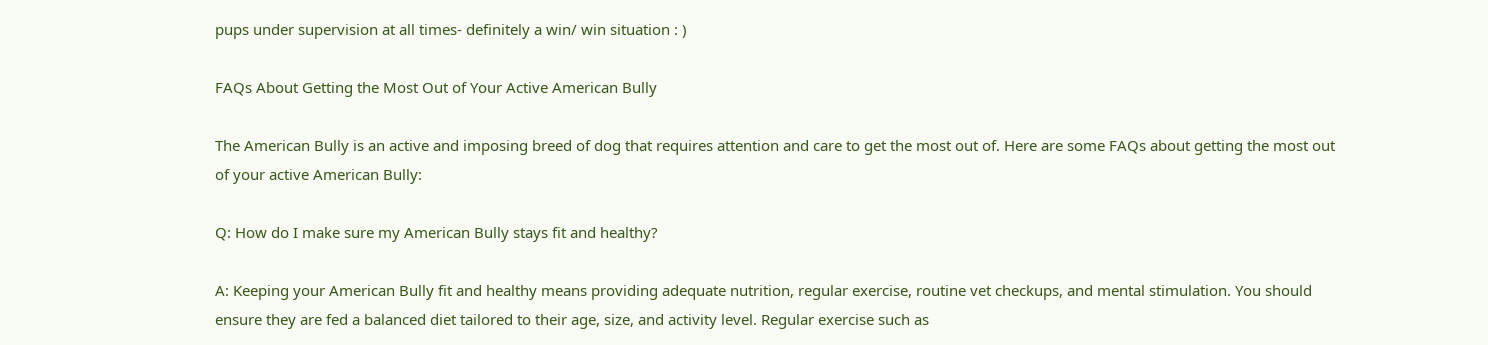pups under supervision at all times- definitely a win/ win situation : )

FAQs About Getting the Most Out of Your Active American Bully

The American Bully is an active and imposing breed of dog that requires attention and care to get the most out of. Here are some FAQs about getting the most out of your active American Bully:

Q: How do I make sure my American Bully stays fit and healthy?

A: Keeping your American Bully fit and healthy means providing adequate nutrition, regular exercise, routine vet checkups, and mental stimulation. You should ensure they are fed a balanced diet tailored to their age, size, and activity level. Regular exercise such as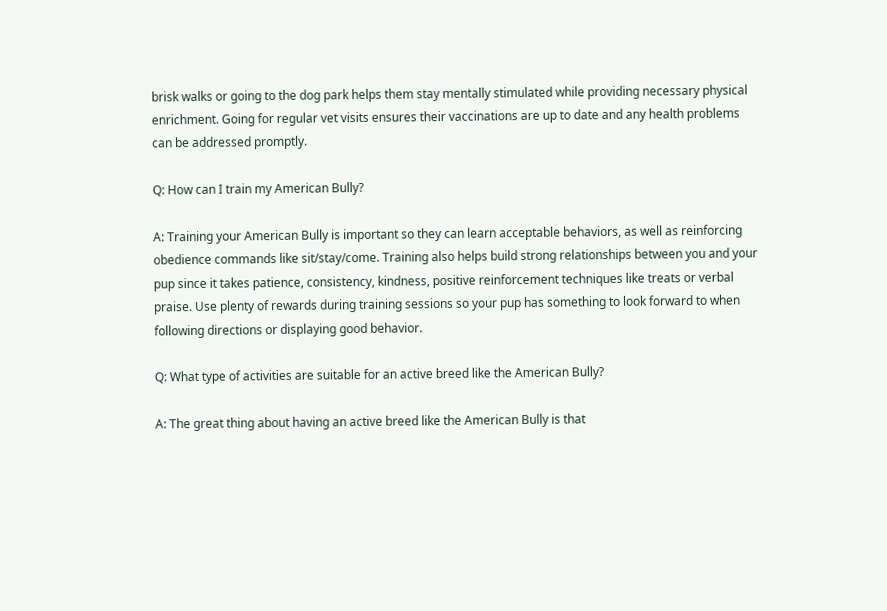brisk walks or going to the dog park helps them stay mentally stimulated while providing necessary physical enrichment. Going for regular vet visits ensures their vaccinations are up to date and any health problems can be addressed promptly.

Q: How can I train my American Bully?

A: Training your American Bully is important so they can learn acceptable behaviors, as well as reinforcing obedience commands like sit/stay/come. Training also helps build strong relationships between you and your pup since it takes patience, consistency, kindness, positive reinforcement techniques like treats or verbal praise. Use plenty of rewards during training sessions so your pup has something to look forward to when following directions or displaying good behavior.

Q: What type of activities are suitable for an active breed like the American Bully?

A: The great thing about having an active breed like the American Bully is that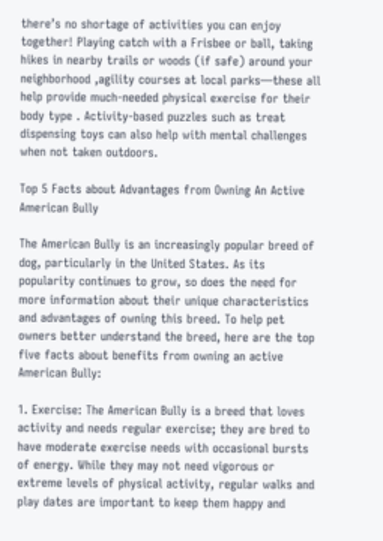there’s no shortage of activities you can enjoy together! Playing catch with a Frisbee or ball, taking hikes in nearby trails or woods (if safe) around your neighborhood ,agility courses at local parks—these all help provide much-needed physical exercise for their body type . Activity-based puzzles such as treat dispensing toys can also help with mental challenges when not taken outdoors.

Top 5 Facts about Advantages from Owning An Active American Bully

The American Bully is an increasingly popular breed of dog, particularly in the United States. As its popularity continues to grow, so does the need for more information about their unique characteristics and advantages of owning this breed. To help pet owners better understand the breed, here are the top five facts about benefits from owning an active American Bully:

1. Exercise: The American Bully is a breed that loves activity and needs regular exercise; they are bred to have moderate exercise needs with occasional bursts of energy. While they may not need vigorous or extreme levels of physical activity, regular walks and play dates are important to keep them happy and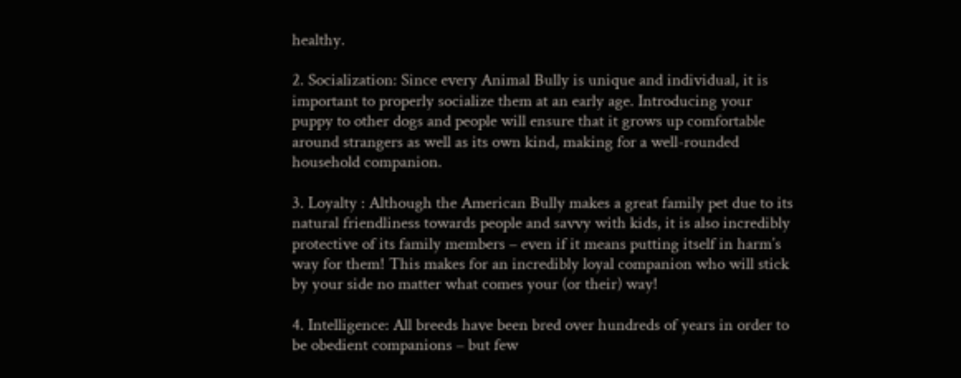healthy.

2. Socialization: Since every Animal Bully is unique and individual, it is important to properly socialize them at an early age. Introducing your puppy to other dogs and people will ensure that it grows up comfortable around strangers as well as its own kind, making for a well-rounded household companion.

3. Loyalty : Although the American Bully makes a great family pet due to its natural friendliness towards people and savvy with kids, it is also incredibly protective of its family members – even if it means putting itself in harm’s way for them! This makes for an incredibly loyal companion who will stick by your side no matter what comes your (or their) way!

4. Intelligence: All breeds have been bred over hundreds of years in order to be obedient companions – but few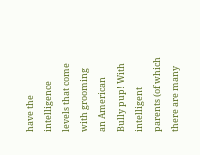have the intelligence levels that come with grooming an American Bully pup! With intelligent parents (of which there are many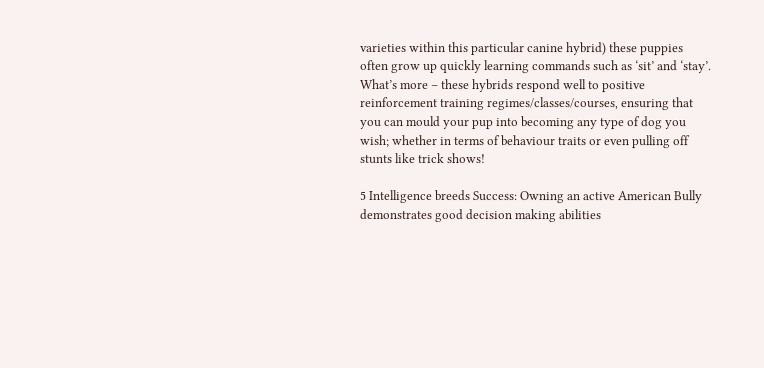varieties within this particular canine hybrid) these puppies often grow up quickly learning commands such as ‘sit’ and ‘stay’. What’s more – these hybrids respond well to positive reinforcement training regimes/classes/courses, ensuring that you can mould your pup into becoming any type of dog you wish; whether in terms of behaviour traits or even pulling off stunts like trick shows!

5 Intelligence breeds Success: Owning an active American Bully demonstrates good decision making abilities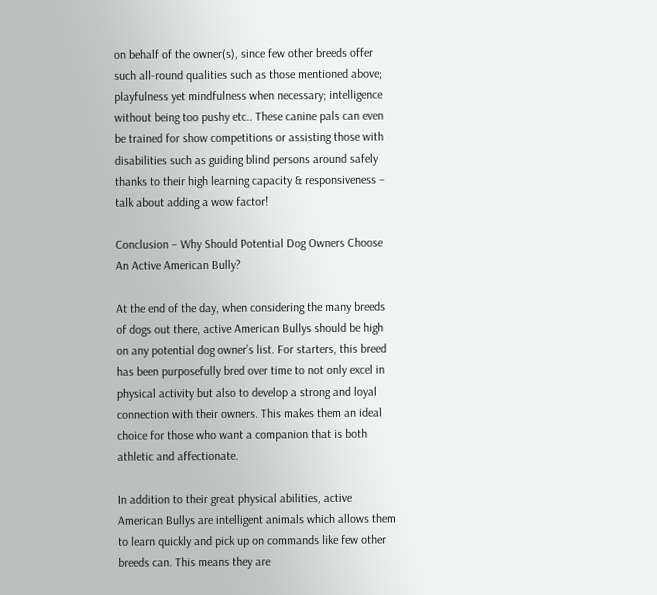on behalf of the owner(s), since few other breeds offer such all-round qualities such as those mentioned above; playfulness yet mindfulness when necessary; intelligence without being too pushy etc.. These canine pals can even be trained for show competitions or assisting those with disabilities such as guiding blind persons around safely thanks to their high learning capacity & responsiveness – talk about adding a wow factor!

Conclusion – Why Should Potential Dog Owners Choose An Active American Bully?

At the end of the day, when considering the many breeds of dogs out there, active American Bullys should be high on any potential dog owner’s list. For starters, this breed has been purposefully bred over time to not only excel in physical activity but also to develop a strong and loyal connection with their owners. This makes them an ideal choice for those who want a companion that is both athletic and affectionate.

In addition to their great physical abilities, active American Bullys are intelligent animals which allows them to learn quickly and pick up on commands like few other breeds can. This means they are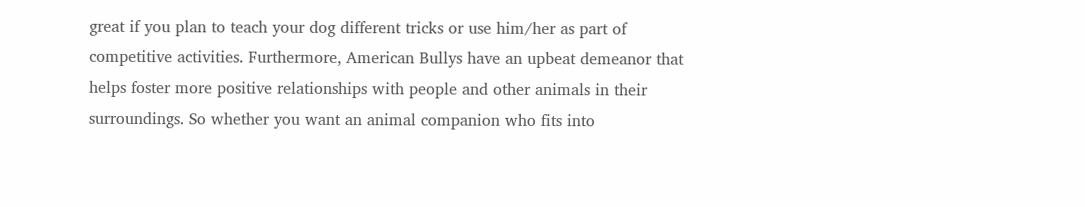great if you plan to teach your dog different tricks or use him/her as part of competitive activities. Furthermore, American Bullys have an upbeat demeanor that helps foster more positive relationships with people and other animals in their surroundings. So whether you want an animal companion who fits into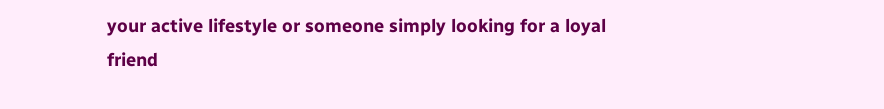your active lifestyle or someone simply looking for a loyal friend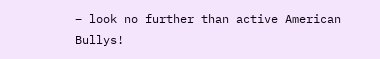– look no further than active American Bullys!